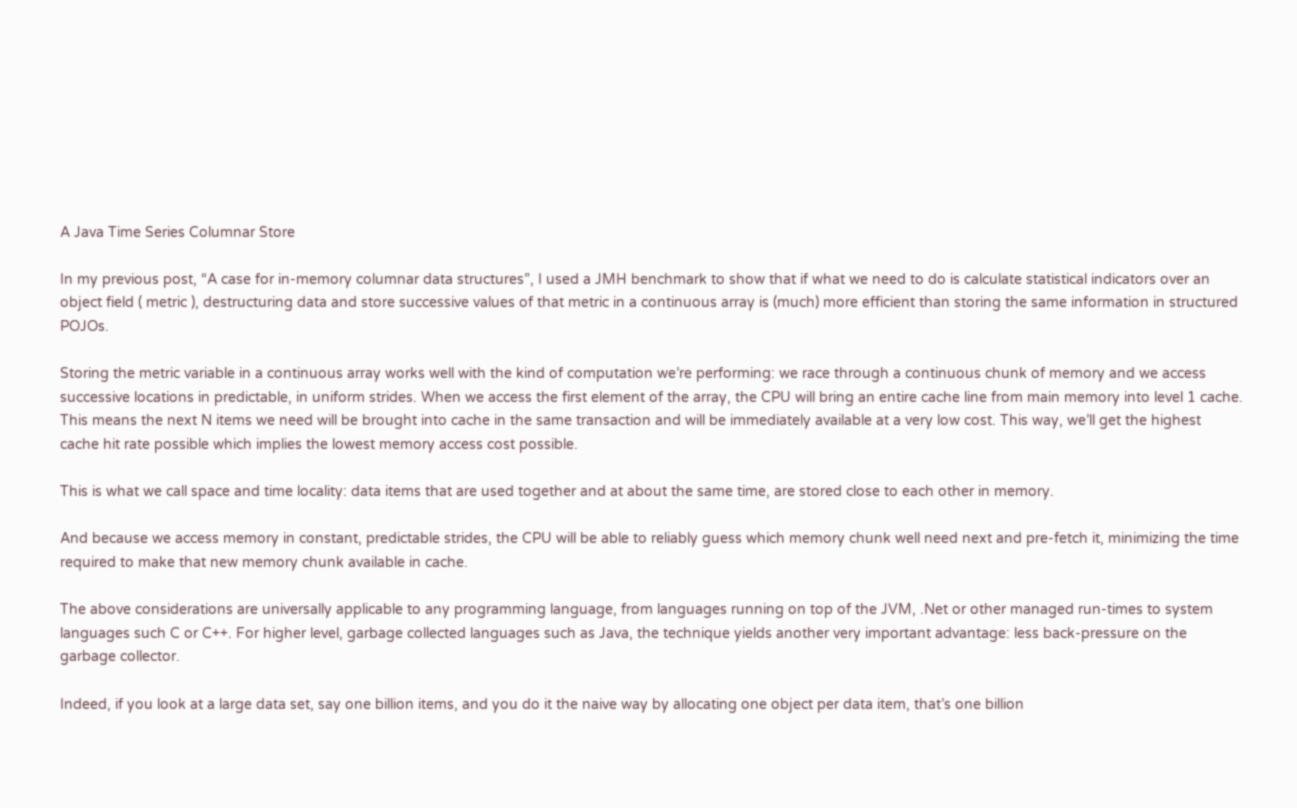A Java Time Series Columnar Store

In my previous post, “A case for in-memory columnar data structures”, I used a JMH benchmark to show that if what we need to do is calculate statistical indicators over an object field ( metric ), destructuring data and store successive values of that metric in a continuous array is (much) more efficient than storing the same information in structured POJOs.

Storing the metric variable in a continuous array works well with the kind of computation we’re performing: we race through a continuous chunk of memory and we access successive locations in predictable, in uniform strides. When we access the first element of the array, the CPU will bring an entire cache line from main memory into level 1 cache. This means the next N items we need will be brought into cache in the same transaction and will be immediately available at a very low cost. This way, we’ll get the highest cache hit rate possible which implies the lowest memory access cost possible.

This is what we call space and time locality: data items that are used together and at about the same time, are stored close to each other in memory.

And because we access memory in constant, predictable strides, the CPU will be able to reliably guess which memory chunk well need next and pre-fetch it, minimizing the time required to make that new memory chunk available in cache.

The above considerations are universally applicable to any programming language, from languages running on top of the JVM, .Net or other managed run-times to system languages such C or C++. For higher level, garbage collected languages such as Java, the technique yields another very important advantage: less back-pressure on the garbage collector.

Indeed, if you look at a large data set, say one billion items, and you do it the naive way by allocating one object per data item, that’s one billion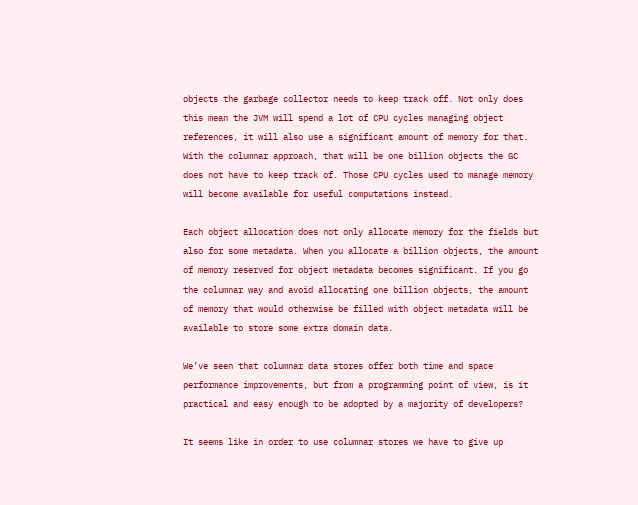objects the garbage collector needs to keep track off. Not only does this mean the JVM will spend a lot of CPU cycles managing object references, it will also use a significant amount of memory for that. With the columnar approach, that will be one billion objects the GC does not have to keep track of. Those CPU cycles used to manage memory will become available for useful computations instead.

Each object allocation does not only allocate memory for the fields but also for some metadata. When you allocate a billion objects, the amount of memory reserved for object metadata becomes significant. If you go the columnar way and avoid allocating one billion objects, the amount of memory that would otherwise be filled with object metadata will be available to store some extra domain data.

We’ve seen that columnar data stores offer both time and space performance improvements, but from a programming point of view, is it practical and easy enough to be adopted by a majority of developers?

It seems like in order to use columnar stores we have to give up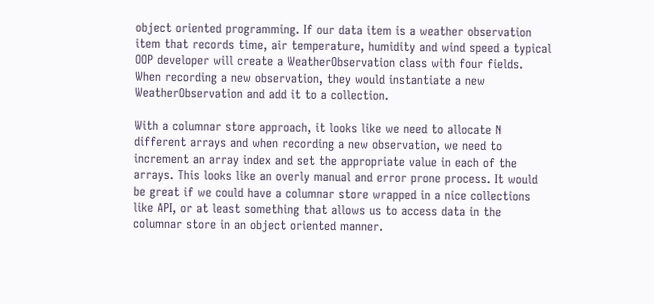object oriented programming. If our data item is a weather observation item that records time, air temperature, humidity and wind speed a typical OOP developer will create a WeatherObservation class with four fields. When recording a new observation, they would instantiate a new WeatherObservation and add it to a collection.

With a columnar store approach, it looks like we need to allocate N different arrays and when recording a new observation, we need to increment an array index and set the appropriate value in each of the arrays. This looks like an overly manual and error prone process. It would be great if we could have a columnar store wrapped in a nice collections like API, or at least something that allows us to access data in the columnar store in an object oriented manner.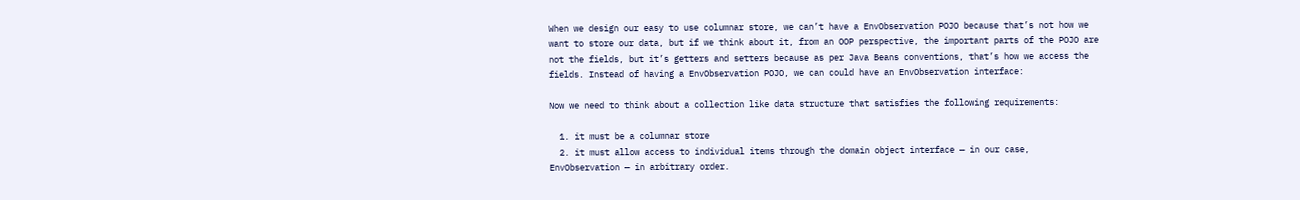When we design our easy to use columnar store, we can’t have a EnvObservation POJO because that’s not how we want to store our data, but if we think about it, from an OOP perspective, the important parts of the POJO are not the fields, but it’s getters and setters because as per Java Beans conventions, that’s how we access the fields. Instead of having a EnvObservation POJO, we can could have an EnvObservation interface:

Now we need to think about a collection like data structure that satisfies the following requirements:

  1. it must be a columnar store
  2. it must allow access to individual items through the domain object interface — in our case, EnvObservation — in arbitrary order.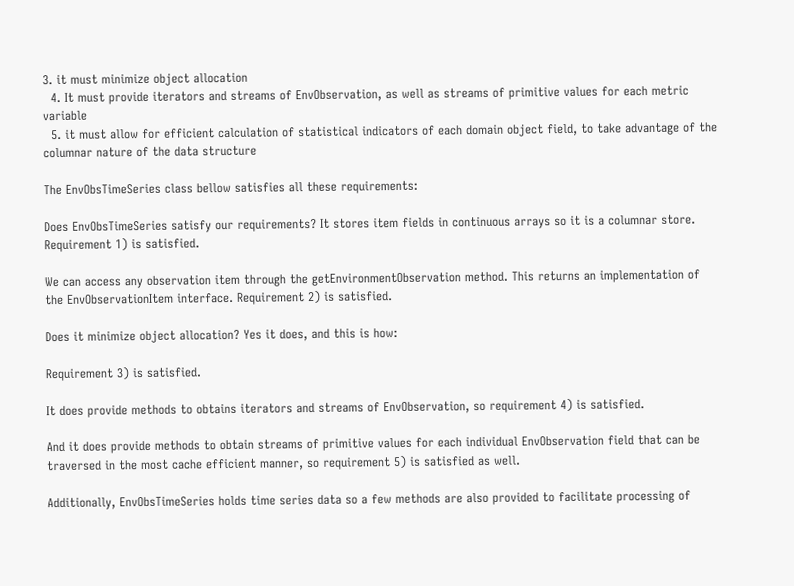3. it must minimize object allocation
  4. It must provide iterators and streams of EnvObservation, as well as streams of primitive values for each metric variable
  5. it must allow for efficient calculation of statistical indicators of each domain object field, to take advantage of the columnar nature of the data structure

The EnvObsTimeSeries class bellow satisfies all these requirements:

Does EnvObsTimeSeries satisfy our requirements? It stores item fields in continuous arrays so it is a columnar store. Requirement 1) is satisfied.

We can access any observation item through the getEnvironmentObservation method. This returns an implementation of the EnvObservationItem interface. Requirement 2) is satisfied.

Does it minimize object allocation? Yes it does, and this is how:

Requirement 3) is satisfied.

It does provide methods to obtains iterators and streams of EnvObservation, so requirement 4) is satisfied.

And it does provide methods to obtain streams of primitive values for each individual EnvObservation field that can be traversed in the most cache efficient manner, so requirement 5) is satisfied as well.

Additionally, EnvObsTimeSeries holds time series data so a few methods are also provided to facilitate processing of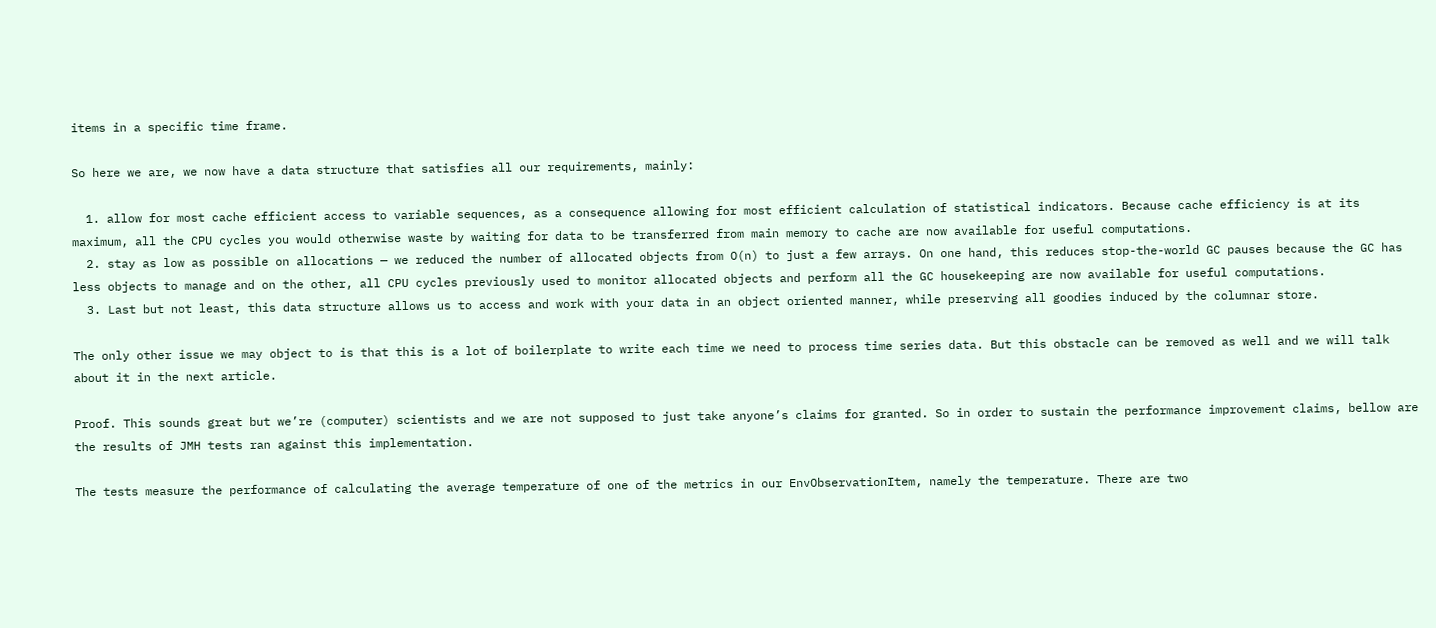items in a specific time frame.

So here we are, we now have a data structure that satisfies all our requirements, mainly:

  1. allow for most cache efficient access to variable sequences, as a consequence allowing for most efficient calculation of statistical indicators. Because cache efficiency is at its maximum, all the CPU cycles you would otherwise waste by waiting for data to be transferred from main memory to cache are now available for useful computations.
  2. stay as low as possible on allocations — we reduced the number of allocated objects from O(n) to just a few arrays. On one hand, this reduces stop-the-world GC pauses because the GC has less objects to manage and on the other, all CPU cycles previously used to monitor allocated objects and perform all the GC housekeeping are now available for useful computations.
  3. Last but not least, this data structure allows us to access and work with your data in an object oriented manner, while preserving all goodies induced by the columnar store.

The only other issue we may object to is that this is a lot of boilerplate to write each time we need to process time series data. But this obstacle can be removed as well and we will talk about it in the next article.

Proof. This sounds great but we’re (computer) scientists and we are not supposed to just take anyone’s claims for granted. So in order to sustain the performance improvement claims, bellow are the results of JMH tests ran against this implementation.

The tests measure the performance of calculating the average temperature of one of the metrics in our EnvObservationItem, namely the temperature. There are two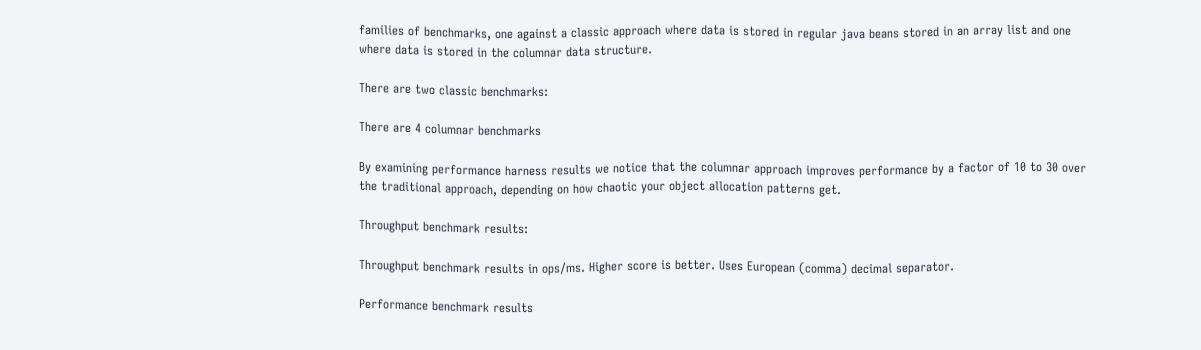families of benchmarks, one against a classic approach where data is stored in regular java beans stored in an array list and one where data is stored in the columnar data structure.

There are two classic benchmarks:

There are 4 columnar benchmarks

By examining performance harness results we notice that the columnar approach improves performance by a factor of 10 to 30 over the traditional approach, depending on how chaotic your object allocation patterns get.

Throughput benchmark results:

Throughput benchmark results in ops/ms. Higher score is better. Uses European (comma) decimal separator.

Performance benchmark results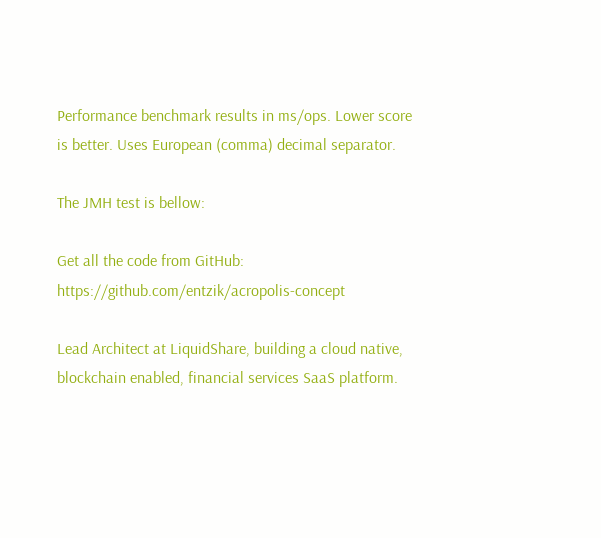Performance benchmark results in ms/ops. Lower score is better. Uses European (comma) decimal separator.

The JMH test is bellow:

Get all the code from GitHub: https://github.com/entzik/acropolis-concept

Lead Architect at LiquidShare, building a cloud native, blockchain enabled, financial services SaaS platform.